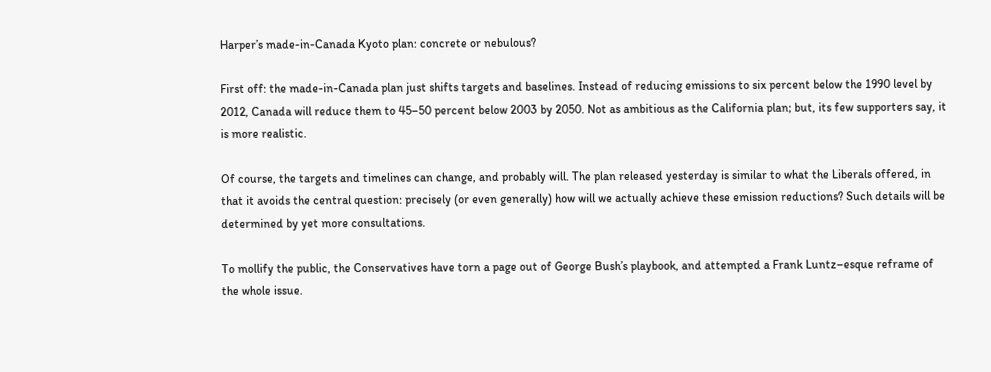Harper’s made-in-Canada Kyoto plan: concrete or nebulous?

First off: the made-in-Canada plan just shifts targets and baselines. Instead of reducing emissions to six percent below the 1990 level by 2012, Canada will reduce them to 45–50 percent below 2003 by 2050. Not as ambitious as the California plan; but, its few supporters say, it is more realistic.

Of course, the targets and timelines can change, and probably will. The plan released yesterday is similar to what the Liberals offered, in that it avoids the central question: precisely (or even generally) how will we actually achieve these emission reductions? Such details will be determined by yet more consultations.

To mollify the public, the Conservatives have torn a page out of George Bush’s playbook, and attempted a Frank Luntz–esque reframe of the whole issue.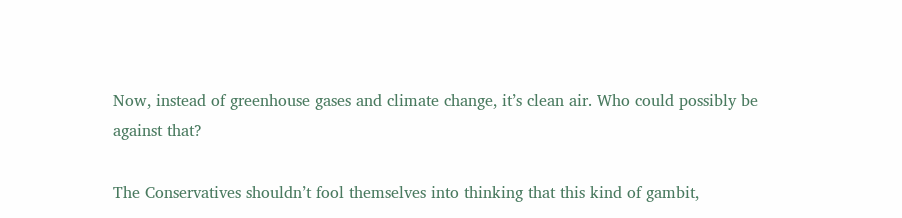Now, instead of greenhouse gases and climate change, it’s clean air. Who could possibly be against that?

The Conservatives shouldn’t fool themselves into thinking that this kind of gambit,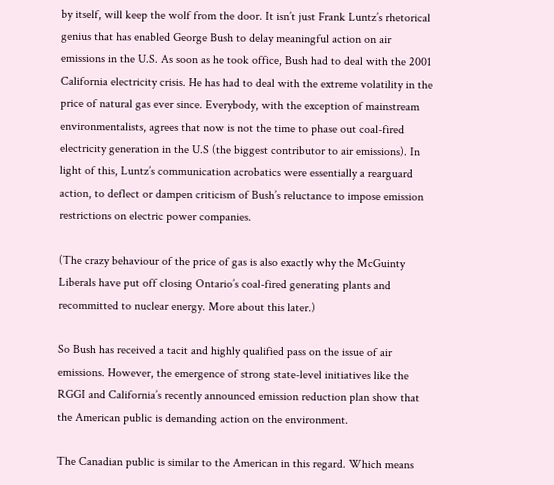by itself, will keep the wolf from the door. It isn’t just Frank Luntz’s rhetorical genius that has enabled George Bush to delay meaningful action on air emissions in the U.S. As soon as he took office, Bush had to deal with the 2001 California electricity crisis. He has had to deal with the extreme volatility in the price of natural gas ever since. Everybody, with the exception of mainstream environmentalists, agrees that now is not the time to phase out coal-fired electricity generation in the U.S (the biggest contributor to air emissions). In light of this, Luntz’s communication acrobatics were essentially a rearguard action, to deflect or dampen criticism of Bush’s reluctance to impose emission restrictions on electric power companies.

(The crazy behaviour of the price of gas is also exactly why the McGuinty Liberals have put off closing Ontario’s coal-fired generating plants and recommitted to nuclear energy. More about this later.)

So Bush has received a tacit and highly qualified pass on the issue of air emissions. However, the emergence of strong state-level initiatives like the RGGI and California’s recently announced emission reduction plan show that the American public is demanding action on the environment.

The Canadian public is similar to the American in this regard. Which means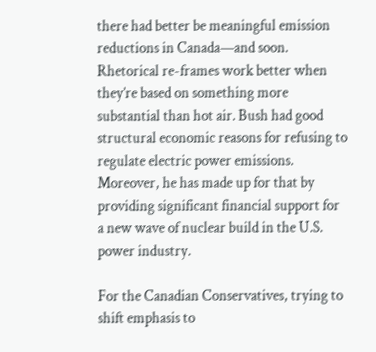there had better be meaningful emission reductions in Canada—and soon. Rhetorical re-frames work better when they’re based on something more substantial than hot air. Bush had good structural economic reasons for refusing to regulate electric power emissions. Moreover, he has made up for that by providing significant financial support for a new wave of nuclear build in the U.S. power industry.

For the Canadian Conservatives, trying to shift emphasis to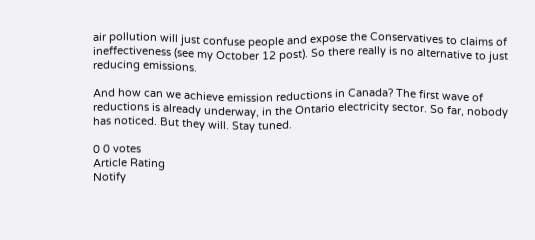air pollution will just confuse people and expose the Conservatives to claims of ineffectiveness (see my October 12 post). So there really is no alternative to just reducing emissions.

And how can we achieve emission reductions in Canada? The first wave of reductions is already underway, in the Ontario electricity sector. So far, nobody has noticed. But they will. Stay tuned.

0 0 votes
Article Rating
Notify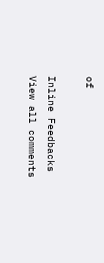of

Inline Feedbacks
View all comments